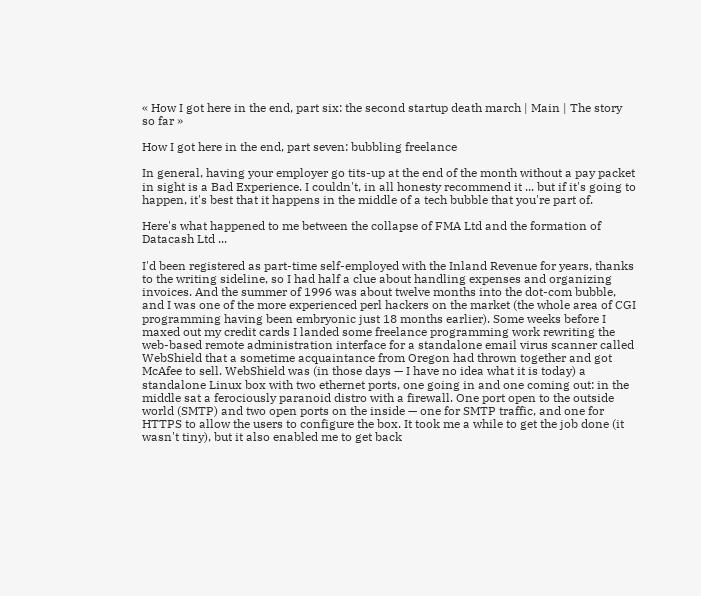« How I got here in the end, part six: the second startup death march | Main | The story so far »

How I got here in the end, part seven: bubbling freelance

In general, having your employer go tits-up at the end of the month without a pay packet in sight is a Bad Experience. I couldn't, in all honesty recommend it ... but if it's going to happen, it's best that it happens in the middle of a tech bubble that you're part of.

Here's what happened to me between the collapse of FMA Ltd and the formation of Datacash Ltd ...

I'd been registered as part-time self-employed with the Inland Revenue for years, thanks to the writing sideline, so I had half a clue about handling expenses and organizing invoices. And the summer of 1996 was about twelve months into the dot-com bubble, and I was one of the more experienced perl hackers on the market (the whole area of CGI programming having been embryonic just 18 months earlier). Some weeks before I maxed out my credit cards I landed some freelance programming work rewriting the web-based remote administration interface for a standalone email virus scanner called WebShield that a sometime acquaintance from Oregon had thrown together and got McAfee to sell. WebShield was (in those days — I have no idea what it is today) a standalone Linux box with two ethernet ports, one going in and one coming out: in the middle sat a ferociously paranoid distro with a firewall. One port open to the outside world (SMTP) and two open ports on the inside — one for SMTP traffic, and one for HTTPS to allow the users to configure the box. It took me a while to get the job done (it wasn't tiny), but it also enabled me to get back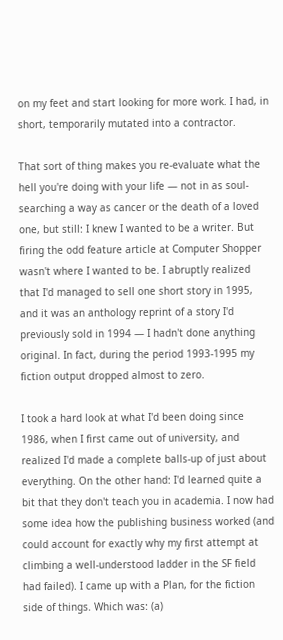on my feet and start looking for more work. I had, in short, temporarily mutated into a contractor.

That sort of thing makes you re-evaluate what the hell you're doing with your life — not in as soul-searching a way as cancer or the death of a loved one, but still: I knew I wanted to be a writer. But firing the odd feature article at Computer Shopper wasn't where I wanted to be. I abruptly realized that I'd managed to sell one short story in 1995, and it was an anthology reprint of a story I'd previously sold in 1994 — I hadn't done anything original. In fact, during the period 1993-1995 my fiction output dropped almost to zero.

I took a hard look at what I'd been doing since 1986, when I first came out of university, and realized I'd made a complete balls-up of just about everything. On the other hand: I'd learned quite a bit that they don't teach you in academia. I now had some idea how the publishing business worked (and could account for exactly why my first attempt at climbing a well-understood ladder in the SF field had failed). I came up with a Plan, for the fiction side of things. Which was: (a)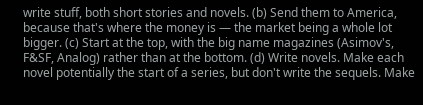write stuff, both short stories and novels. (b) Send them to America, because that's where the money is — the market being a whole lot bigger. (c) Start at the top, with the big name magazines (Asimov's, F&SF, Analog) rather than at the bottom. (d) Write novels. Make each novel potentially the start of a series, but don't write the sequels. Make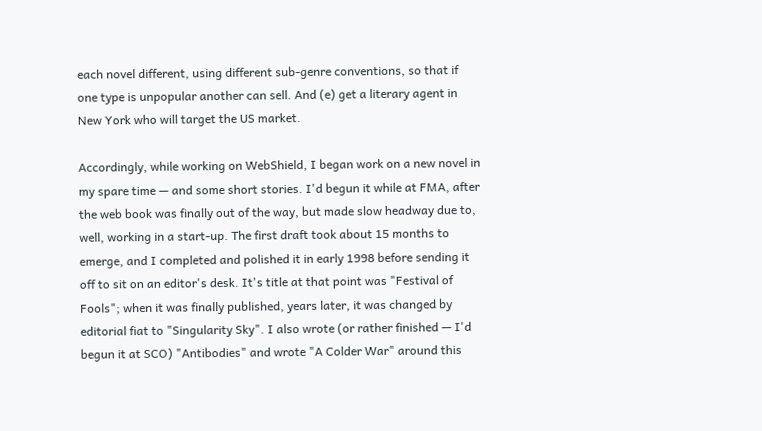each novel different, using different sub-genre conventions, so that if one type is unpopular another can sell. And (e) get a literary agent in New York who will target the US market.

Accordingly, while working on WebShield, I began work on a new novel in my spare time — and some short stories. I'd begun it while at FMA, after the web book was finally out of the way, but made slow headway due to, well, working in a start-up. The first draft took about 15 months to emerge, and I completed and polished it in early 1998 before sending it off to sit on an editor's desk. It's title at that point was "Festival of Fools"; when it was finally published, years later, it was changed by editorial fiat to "Singularity Sky". I also wrote (or rather finished — I'd begun it at SCO) "Antibodies" and wrote "A Colder War" around this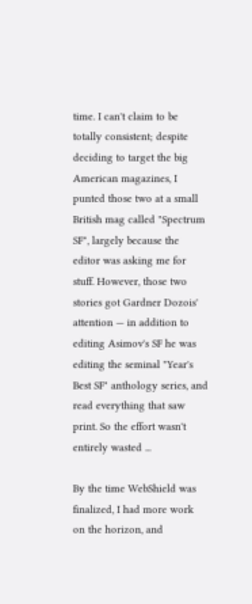time. I can't claim to be totally consistent; despite deciding to target the big American magazines, I punted those two at a small British mag called "Spectrum SF", largely because the editor was asking me for stuff. However, those two stories got Gardner Dozois' attention — in addition to editing Asimov's SF he was editing the seminal "Year's Best SF" anthology series, and read everything that saw print. So the effort wasn't entirely wasted ...

By the time WebShield was finalized, I had more work on the horizon, and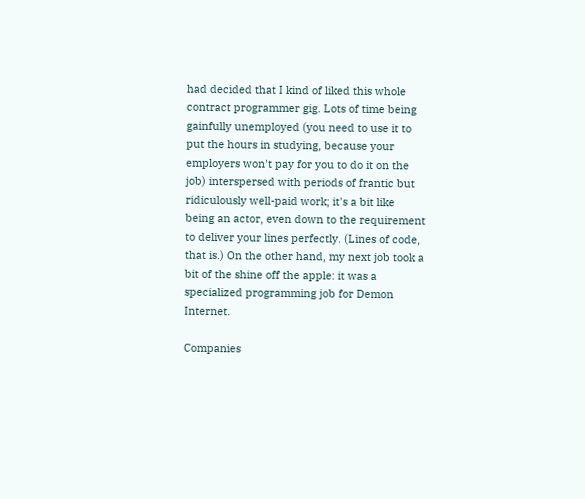had decided that I kind of liked this whole contract programmer gig. Lots of time being gainfully unemployed (you need to use it to put the hours in studying, because your employers won't pay for you to do it on the job) interspersed with periods of frantic but ridiculously well-paid work; it's a bit like being an actor, even down to the requirement to deliver your lines perfectly. (Lines of code, that is.) On the other hand, my next job took a bit of the shine off the apple: it was a specialized programming job for Demon Internet.

Companies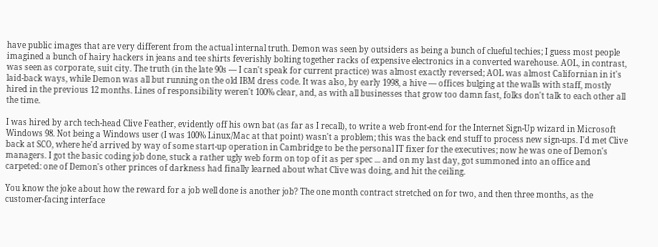have public images that are very different from the actual internal truth. Demon was seen by outsiders as being a bunch of clueful techies; I guess most people imagined a bunch of hairy hackers in jeans and tee shirts feverishly bolting together racks of expensive electronics in a converted warehouse. AOL, in contrast, was seen as corporate, suit city. The truth (in the late 90s — I can't speak for current practice) was almost exactly reversed; AOL was almost Californian in it's laid-back ways, while Demon was all but running on the old IBM dress code. It was also, by early 1998, a hive — offices bulging at the walls with staff, mostly hired in the previous 12 months. Lines of responsibility weren't 100% clear, and, as with all businesses that grow too damn fast, folks don't talk to each other all the time.

I was hired by arch tech-head Clive Feather, evidently off his own bat (as far as I recall), to write a web front-end for the Internet Sign-Up wizard in Microsoft Windows 98. Not being a Windows user (I was 100% Linux/Mac at that point) wasn't a problem; this was the back end stuff to process new sign-ups. I'd met Clive back at SCO, where he'd arrived by way of some start-up operation in Cambridge to be the personal IT fixer for the executives; now he was one of Demon's managers. I got the basic coding job done, stuck a rather ugly web form on top of it as per spec ... and on my last day, got summoned into an office and carpeted: one of Demon's other princes of darkness had finally learned about what Clive was doing, and hit the ceiling.

You know the joke about how the reward for a job well done is another job? The one month contract stretched on for two, and then three months, as the customer-facing interface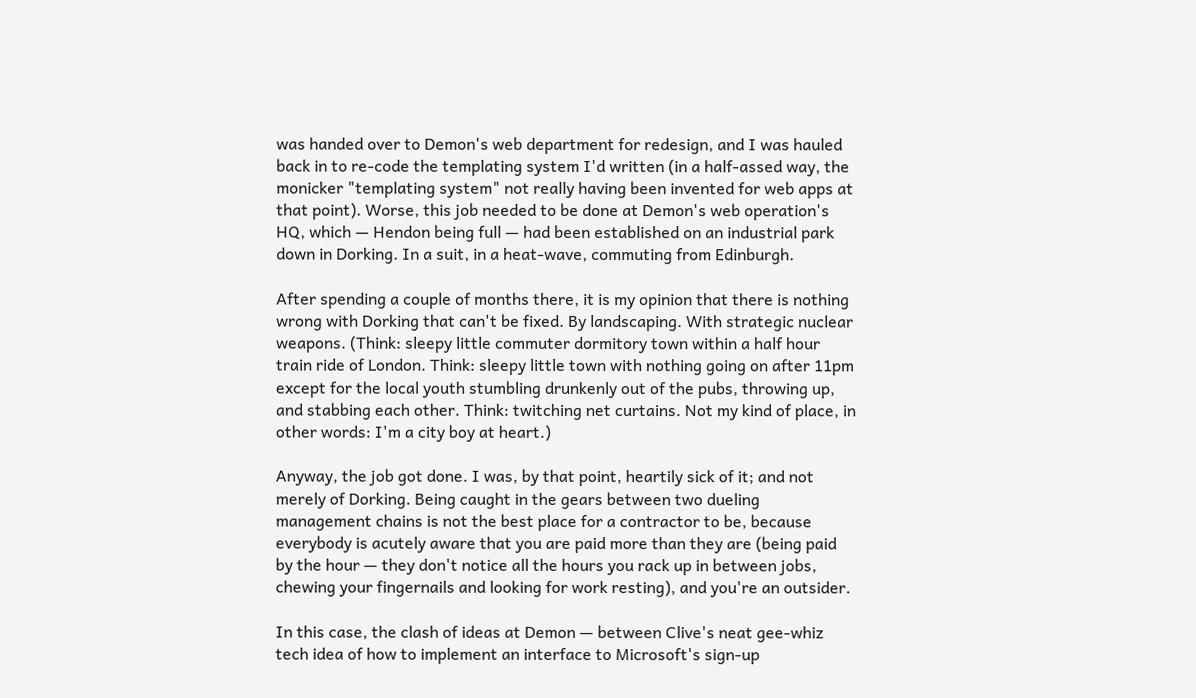was handed over to Demon's web department for redesign, and I was hauled back in to re-code the templating system I'd written (in a half-assed way, the monicker "templating system" not really having been invented for web apps at that point). Worse, this job needed to be done at Demon's web operation's HQ, which — Hendon being full — had been established on an industrial park down in Dorking. In a suit, in a heat-wave, commuting from Edinburgh.

After spending a couple of months there, it is my opinion that there is nothing wrong with Dorking that can't be fixed. By landscaping. With strategic nuclear weapons. (Think: sleepy little commuter dormitory town within a half hour train ride of London. Think: sleepy little town with nothing going on after 11pm except for the local youth stumbling drunkenly out of the pubs, throwing up, and stabbing each other. Think: twitching net curtains. Not my kind of place, in other words: I'm a city boy at heart.)

Anyway, the job got done. I was, by that point, heartily sick of it; and not merely of Dorking. Being caught in the gears between two dueling management chains is not the best place for a contractor to be, because everybody is acutely aware that you are paid more than they are (being paid by the hour — they don't notice all the hours you rack up in between jobs, chewing your fingernails and looking for work resting), and you're an outsider.

In this case, the clash of ideas at Demon — between Clive's neat gee-whiz tech idea of how to implement an interface to Microsoft's sign-up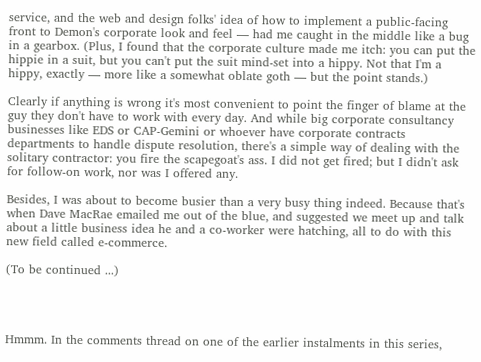service, and the web and design folks' idea of how to implement a public-facing front to Demon's corporate look and feel — had me caught in the middle like a bug in a gearbox. (Plus, I found that the corporate culture made me itch: you can put the hippie in a suit, but you can't put the suit mind-set into a hippy. Not that I'm a hippy, exactly — more like a somewhat oblate goth — but the point stands.)

Clearly if anything is wrong it's most convenient to point the finger of blame at the guy they don't have to work with every day. And while big corporate consultancy businesses like EDS or CAP-Gemini or whoever have corporate contracts departments to handle dispute resolution, there's a simple way of dealing with the solitary contractor: you fire the scapegoat's ass. I did not get fired; but I didn't ask for follow-on work, nor was I offered any.

Besides, I was about to become busier than a very busy thing indeed. Because that's when Dave MacRae emailed me out of the blue, and suggested we meet up and talk about a little business idea he and a co-worker were hatching, all to do with this new field called e-commerce.

(To be continued ...)




Hmmm. In the comments thread on one of the earlier instalments in this series,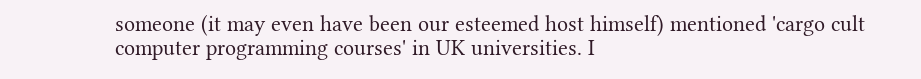someone (it may even have been our esteemed host himself) mentioned 'cargo cult computer programming courses' in UK universities. I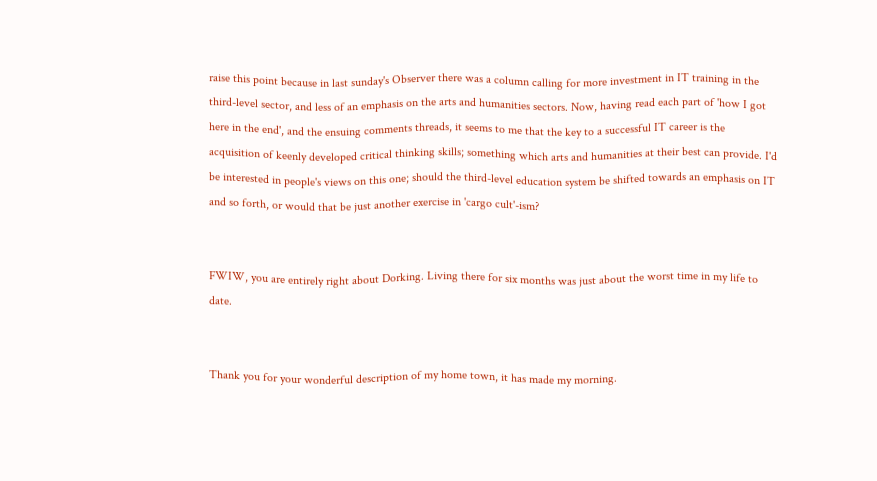raise this point because in last sunday's Observer there was a column calling for more investment in IT training in the third-level sector, and less of an emphasis on the arts and humanities sectors. Now, having read each part of 'how I got here in the end', and the ensuing comments threads, it seems to me that the key to a successful IT career is the acquisition of keenly developed critical thinking skills; something which arts and humanities at their best can provide. I'd be interested in people's views on this one; should the third-level education system be shifted towards an emphasis on IT and so forth, or would that be just another exercise in 'cargo cult'-ism?


FWIW, you are entirely right about Dorking. Living there for six months was just about the worst time in my life to date.


Thank you for your wonderful description of my home town, it has made my morning.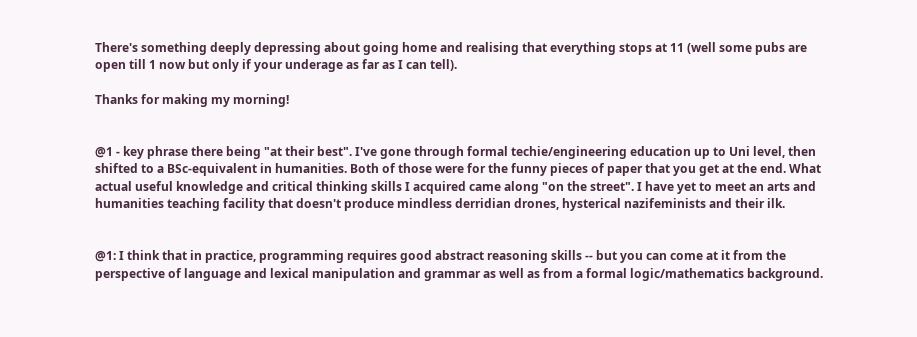There's something deeply depressing about going home and realising that everything stops at 11 (well some pubs are open till 1 now but only if your underage as far as I can tell).

Thanks for making my morning!


@1 - key phrase there being "at their best". I've gone through formal techie/engineering education up to Uni level, then shifted to a BSc-equivalent in humanities. Both of those were for the funny pieces of paper that you get at the end. What actual useful knowledge and critical thinking skills I acquired came along "on the street". I have yet to meet an arts and humanities teaching facility that doesn't produce mindless derridian drones, hysterical nazifeminists and their ilk.


@1: I think that in practice, programming requires good abstract reasoning skills -- but you can come at it from the perspective of language and lexical manipulation and grammar as well as from a formal logic/mathematics background.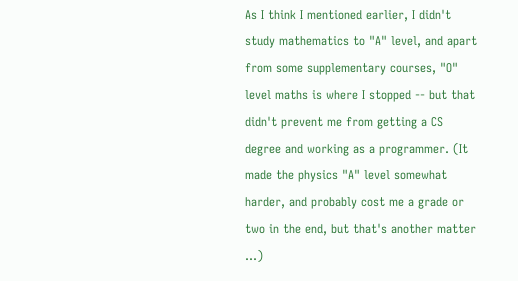As I think I mentioned earlier, I didn't study mathematics to "A" level, and apart from some supplementary courses, "O" level maths is where I stopped -- but that didn't prevent me from getting a CS degree and working as a programmer. (It made the physics "A" level somewhat harder, and probably cost me a grade or two in the end, but that's another matter ...)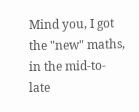Mind you, I got the "new" maths, in the mid-to-late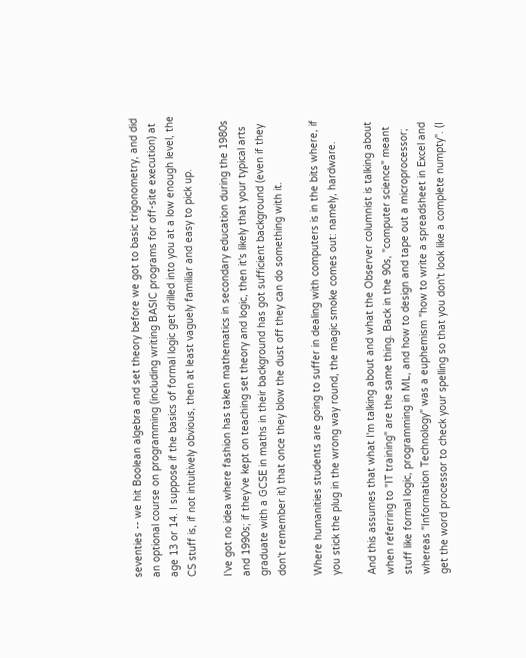seventies -- we hit Boolean algebra and set theory before we got to basic trigonometry, and did an optional course on programming (including writing BASIC programs for off-site execution) at age 13 or 14. I suppose if the basics of formal logic get drilled into you at a low enough level, the CS stuff is, if not intuitively obvious, then at least vaguely familiar and easy to pick up.

I've got no idea where fashion has taken mathematics in secondary education during the 1980s and 1990s; if they've kept on teaching set theory and logic, then it's likely that your typical arts graduate with a GCSE in maths in their background has got sufficient background (even if they don't remember it) that once they blow the dust off they can do something with it.

Where humanities students are going to suffer in dealing with computers is in the bits where, if you stick the plug in the wrong way round, the magic smoke comes out: namely, hardware.

And this assumes that what I'm talking about and what the Observer columnist is talking about when referring to "IT training" are the same thing. Back in the 90s, "computer science" meant stuff like formal logic, programming in ML, and how to design and tape out a microprocessor; whereas "Information Technology" was a euphemism "how to write a spreadsheet in Excel and get the word processor to check your spelling so that you don't look like a complete numpty". (I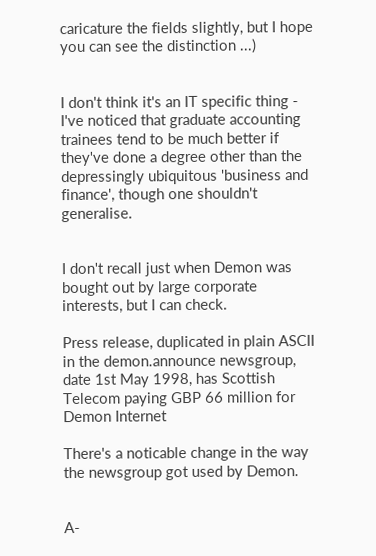caricature the fields slightly, but I hope you can see the distinction ...)


I don't think it's an IT specific thing - I've noticed that graduate accounting trainees tend to be much better if they've done a degree other than the depressingly ubiquitous 'business and finance', though one shouldn't generalise.


I don't recall just when Demon was bought out by large corporate interests, but I can check.

Press release, duplicated in plain ASCII in the demon.announce newsgroup, date 1st May 1998, has Scottish Telecom paying GBP 66 million for Demon Internet

There's a noticable change in the way the newsgroup got used by Demon.


A-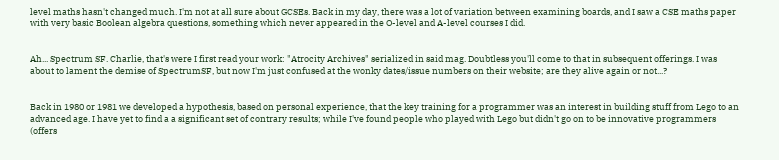level maths hasn't changed much. I'm not at all sure about GCSEs. Back in my day, there was a lot of variation between examining boards, and I saw a CSE maths paper with very basic Boolean algebra questions, something which never appeared in the O-level and A-level courses I did.


Ah... Spectrum SF. Charlie, that's were I first read your work: "Atrocity Archives" serialized in said mag. Doubtless you'll come to that in subsequent offerings. I was about to lament the demise of SpectrumSF, but now I'm just confused at the wonky dates/issue numbers on their website; are they alive again or not...?


Back in 1980 or 1981 we developed a hypothesis, based on personal experience, that the key training for a programmer was an interest in building stuff from Lego to an advanced age. I have yet to find a a significant set of contrary results; while I've found people who played with Lego but didn't go on to be innovative programmers (offers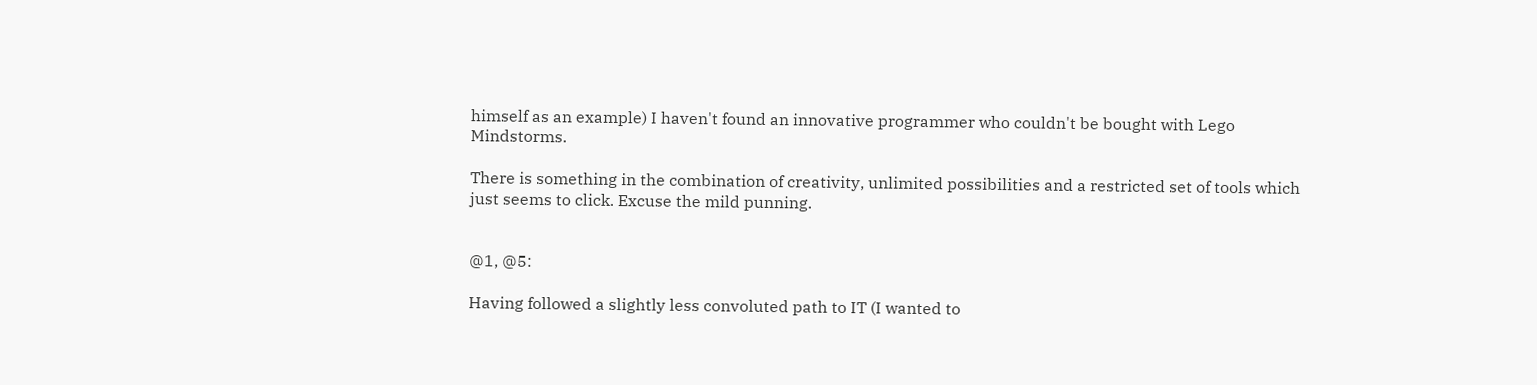himself as an example) I haven't found an innovative programmer who couldn't be bought with Lego Mindstorms.

There is something in the combination of creativity, unlimited possibilities and a restricted set of tools which just seems to click. Excuse the mild punning.


@1, @5:

Having followed a slightly less convoluted path to IT (I wanted to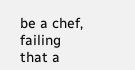be a chef, failing that a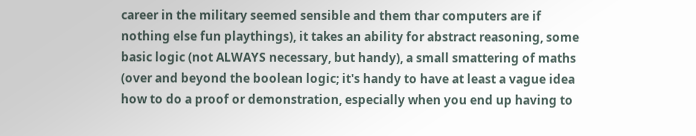career in the military seemed sensible and them thar computers are if nothing else fun playthings), it takes an ability for abstract reasoning, some basic logic (not ALWAYS necessary, but handy), a small smattering of maths (over and beyond the boolean logic; it's handy to have at least a vague idea how to do a proof or demonstration, especially when you end up having to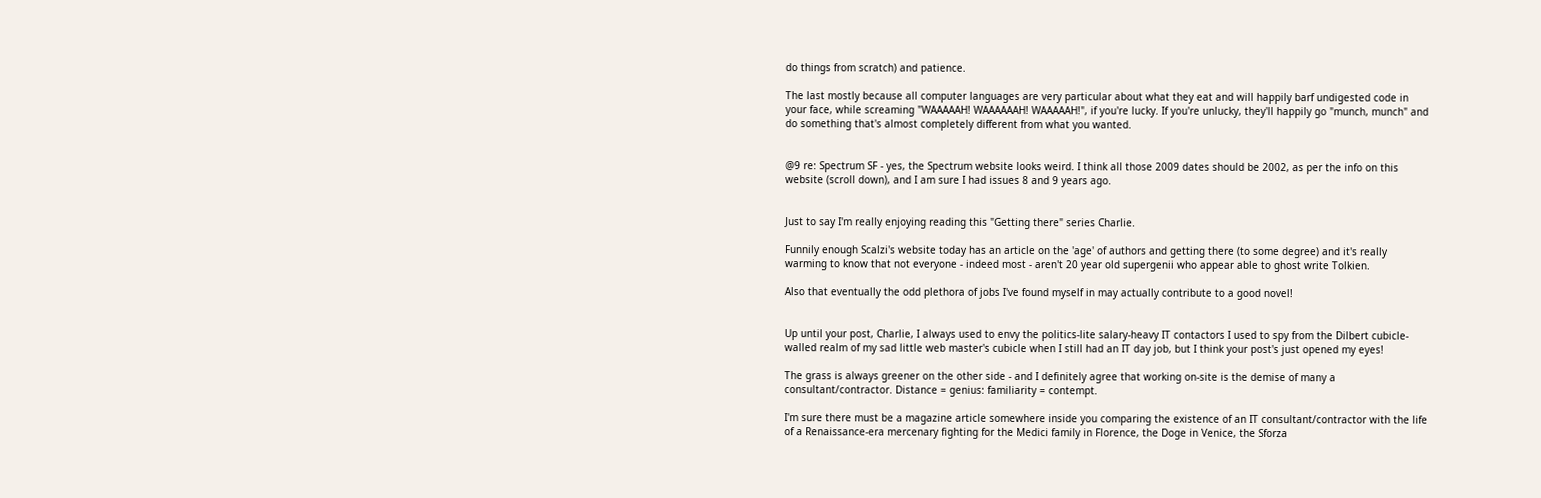do things from scratch) and patience.

The last mostly because all computer languages are very particular about what they eat and will happily barf undigested code in your face, while screaming "WAAAAAH! WAAAAAAH! WAAAAAH!", if you're lucky. If you're unlucky, they'll happily go "munch, munch" and do something that's almost completely different from what you wanted.


@9 re: Spectrum SF - yes, the Spectrum website looks weird. I think all those 2009 dates should be 2002, as per the info on this website (scroll down), and I am sure I had issues 8 and 9 years ago.


Just to say I'm really enjoying reading this "Getting there" series Charlie.

Funnily enough Scalzi's website today has an article on the 'age' of authors and getting there (to some degree) and it's really warming to know that not everyone - indeed most - aren't 20 year old supergenii who appear able to ghost write Tolkien.

Also that eventually the odd plethora of jobs I've found myself in may actually contribute to a good novel!


Up until your post, Charlie, I always used to envy the politics-lite salary-heavy IT contactors I used to spy from the Dilbert cubicle-walled realm of my sad little web master's cubicle when I still had an IT day job, but I think your post's just opened my eyes!

The grass is always greener on the other side - and I definitely agree that working on-site is the demise of many a consultant/contractor. Distance = genius: familiarity = contempt.

I'm sure there must be a magazine article somewhere inside you comparing the existence of an IT consultant/contractor with the life of a Renaissance-era mercenary fighting for the Medici family in Florence, the Doge in Venice, the Sforza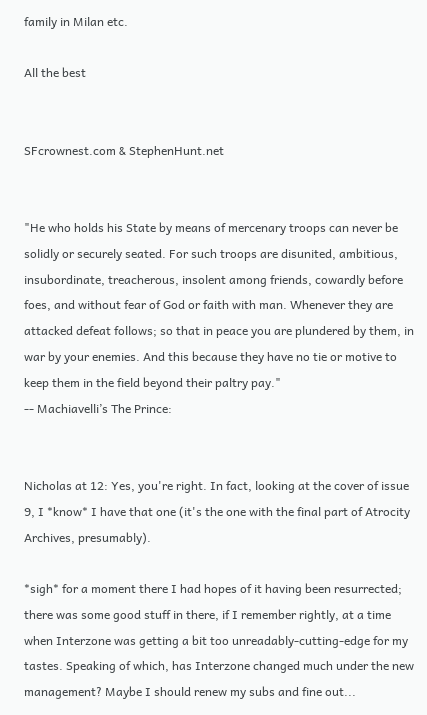family in Milan etc.

All the best


SFcrownest.com & StephenHunt.net


"He who holds his State by means of mercenary troops can never be solidly or securely seated. For such troops are disunited, ambitious, insubordinate, treacherous, insolent among friends, cowardly before foes, and without fear of God or faith with man. Whenever they are attacked defeat follows; so that in peace you are plundered by them, in war by your enemies. And this because they have no tie or motive to keep them in the field beyond their paltry pay."
-- Machiavelli’s The Prince:


Nicholas at 12: Yes, you're right. In fact, looking at the cover of issue 9, I *know* I have that one (it's the one with the final part of Atrocity Archives, presumably).

*sigh* for a moment there I had hopes of it having been resurrected; there was some good stuff in there, if I remember rightly, at a time when Interzone was getting a bit too unreadably-cutting-edge for my tastes. Speaking of which, has Interzone changed much under the new management? Maybe I should renew my subs and fine out...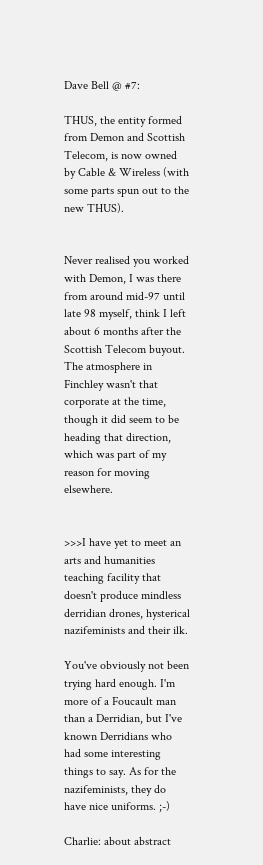Dave Bell @ #7:

THUS, the entity formed from Demon and Scottish Telecom, is now owned by Cable & Wireless (with some parts spun out to the new THUS).


Never realised you worked with Demon, I was there from around mid-97 until late 98 myself, think I left about 6 months after the Scottish Telecom buyout. The atmosphere in Finchley wasn't that corporate at the time, though it did seem to be heading that direction, which was part of my reason for moving elsewhere.


>>>I have yet to meet an arts and humanities teaching facility that doesn't produce mindless derridian drones, hysterical nazifeminists and their ilk.

You've obviously not been trying hard enough. I'm more of a Foucault man than a Derridian, but I've known Derridians who had some interesting things to say. As for the nazifeminists, they do have nice uniforms. ;-)

Charlie: about abstract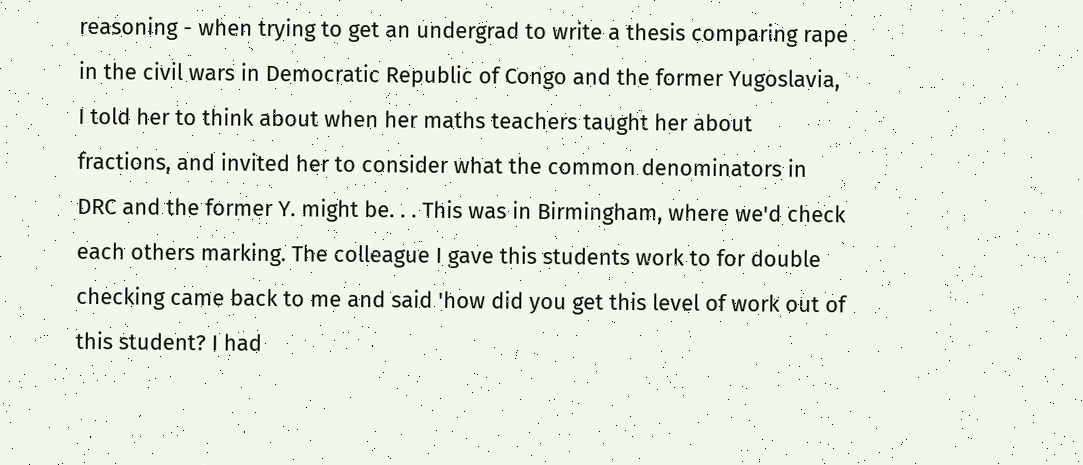reasoning - when trying to get an undergrad to write a thesis comparing rape in the civil wars in Democratic Republic of Congo and the former Yugoslavia, I told her to think about when her maths teachers taught her about fractions, and invited her to consider what the common denominators in DRC and the former Y. might be. . . This was in Birmingham, where we'd check each others marking. The colleague I gave this students work to for double checking came back to me and said 'how did you get this level of work out of this student? I had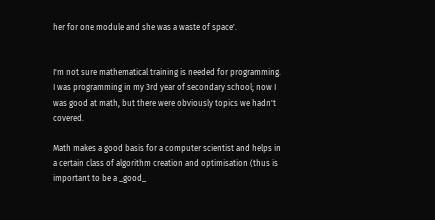her for one module and she was a waste of space'.


I'm not sure mathematical training is needed for programming. I was programming in my 3rd year of secondary school; now I was good at math, but there were obviously topics we hadn't covered.

Math makes a good basis for a computer scientist and helps in a certain class of algorithm creation and optimisation (thus is important to be a _good_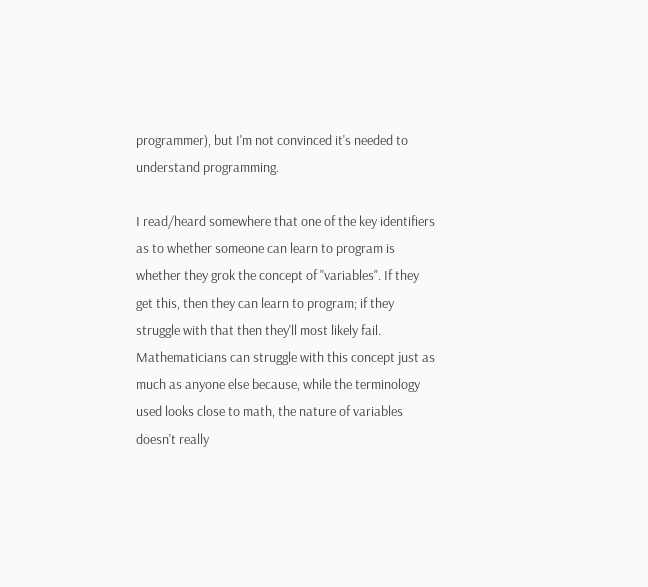programmer), but I'm not convinced it's needed to understand programming.

I read/heard somewhere that one of the key identifiers as to whether someone can learn to program is whether they grok the concept of "variables". If they get this, then they can learn to program; if they struggle with that then they'll most likely fail. Mathematicians can struggle with this concept just as much as anyone else because, while the terminology used looks close to math, the nature of variables doesn't really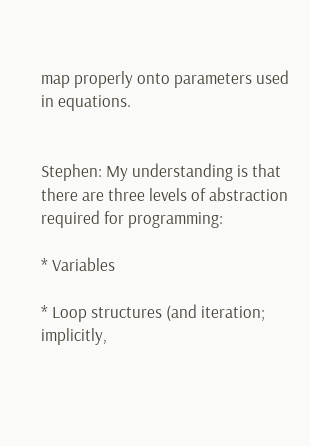map properly onto parameters used in equations.


Stephen: My understanding is that there are three levels of abstraction required for programming:

* Variables

* Loop structures (and iteration; implicitly,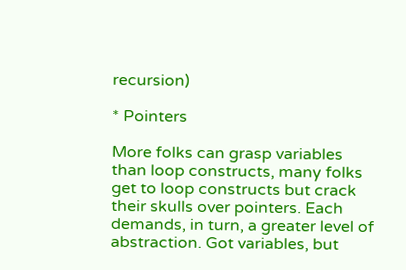recursion)

* Pointers

More folks can grasp variables than loop constructs, many folks get to loop constructs but crack their skulls over pointers. Each demands, in turn, a greater level of abstraction. Got variables, but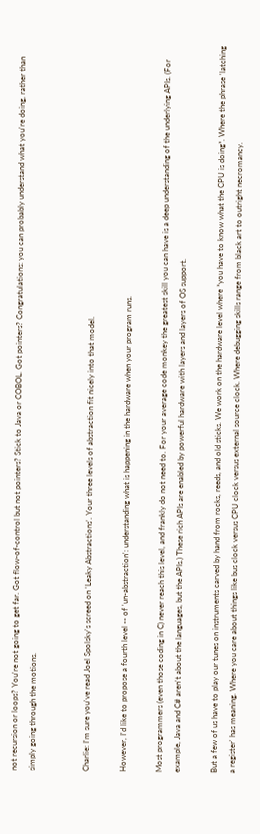not recursion or loops? You're not going to get far. Got flow-of-control but not pointers? Stick to Java or COBOL. Got pointers? Congratulations: you can probably understand what you're doing, rather than simply going through the motions.


Charlie: I'm sure you've read Joel Spolsky's screed on 'Leaky Abstractions'. Your three levels of abstraction fit nicely into that model.

However, I'd like to propose a fourth level -- of 'un-abstraction': understanding what is happening in the hardware when your program runs.

Most programmers (even those coding in C) never reach this level, and frankly do not need to. For your average code monkey the greatest skill you can have is a deep understanding of the underlying APIs. (For example, Java and C# aren't about the languages, but the APIs.) These rich APIs are enabled by powerful hardware with layers and layers of OS support.

But a few of us have to play our tunes on instruments carved by hand from rocks, reeds, and old sticks. We work on the hardware level where *you have to know what the CPU is doing*. Where the phrase 'latching a register' has meaning. Where you care about things like bus clock versus CPU clock versus external source clock. Where debugging skills range from black art to outright necromancy.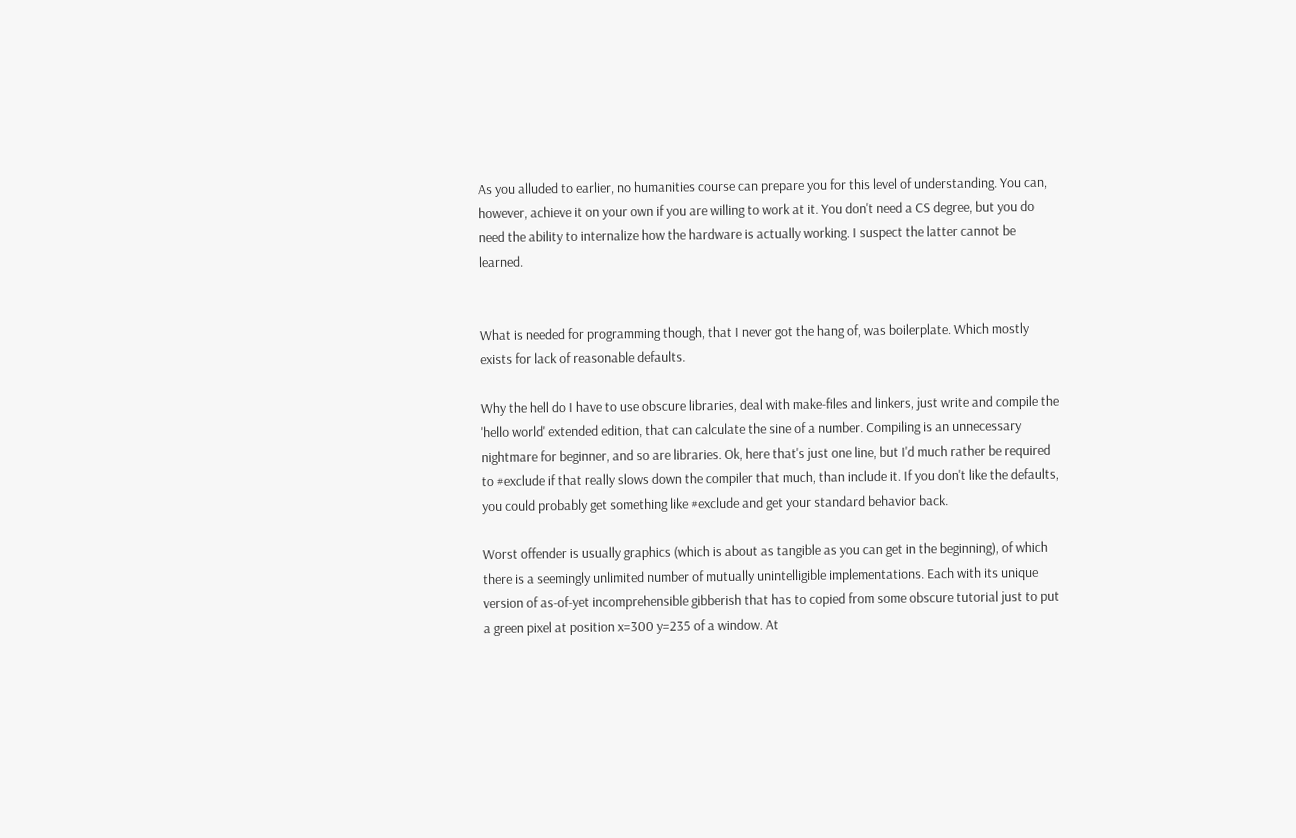As you alluded to earlier, no humanities course can prepare you for this level of understanding. You can, however, achieve it on your own if you are willing to work at it. You don't need a CS degree, but you do need the ability to internalize how the hardware is actually working. I suspect the latter cannot be learned.


What is needed for programming though, that I never got the hang of, was boilerplate. Which mostly exists for lack of reasonable defaults.

Why the hell do I have to use obscure libraries, deal with make-files and linkers, just write and compile the 'hello world' extended edition, that can calculate the sine of a number. Compiling is an unnecessary nightmare for beginner, and so are libraries. Ok, here that's just one line, but I'd much rather be required to #exclude if that really slows down the compiler that much, than include it. If you don't like the defaults, you could probably get something like #exclude and get your standard behavior back.

Worst offender is usually graphics (which is about as tangible as you can get in the beginning), of which there is a seemingly unlimited number of mutually unintelligible implementations. Each with its unique version of as-of-yet incomprehensible gibberish that has to copied from some obscure tutorial just to put a green pixel at position x=300 y=235 of a window. At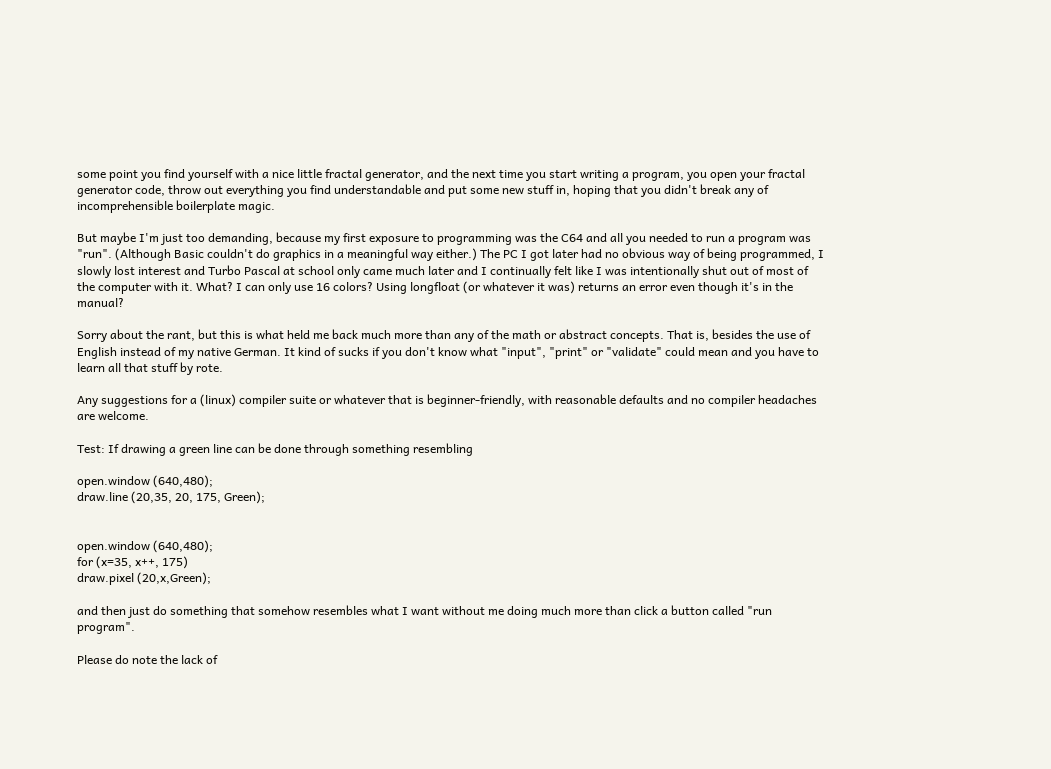some point you find yourself with a nice little fractal generator, and the next time you start writing a program, you open your fractal generator code, throw out everything you find understandable and put some new stuff in, hoping that you didn't break any of incomprehensible boilerplate magic.

But maybe I'm just too demanding, because my first exposure to programming was the C64 and all you needed to run a program was "run". (Although Basic couldn't do graphics in a meaningful way either.) The PC I got later had no obvious way of being programmed, I slowly lost interest and Turbo Pascal at school only came much later and I continually felt like I was intentionally shut out of most of the computer with it. What? I can only use 16 colors? Using longfloat (or whatever it was) returns an error even though it's in the manual?

Sorry about the rant, but this is what held me back much more than any of the math or abstract concepts. That is, besides the use of English instead of my native German. It kind of sucks if you don't know what "input", "print" or "validate" could mean and you have to learn all that stuff by rote.

Any suggestions for a (linux) compiler suite or whatever that is beginner-friendly, with reasonable defaults and no compiler headaches are welcome.

Test: If drawing a green line can be done through something resembling

open.window (640,480);
draw.line (20,35, 20, 175, Green);


open.window (640,480);
for (x=35, x++, 175)
draw.pixel (20,x,Green);

and then just do something that somehow resembles what I want without me doing much more than click a button called "run program".

Please do note the lack of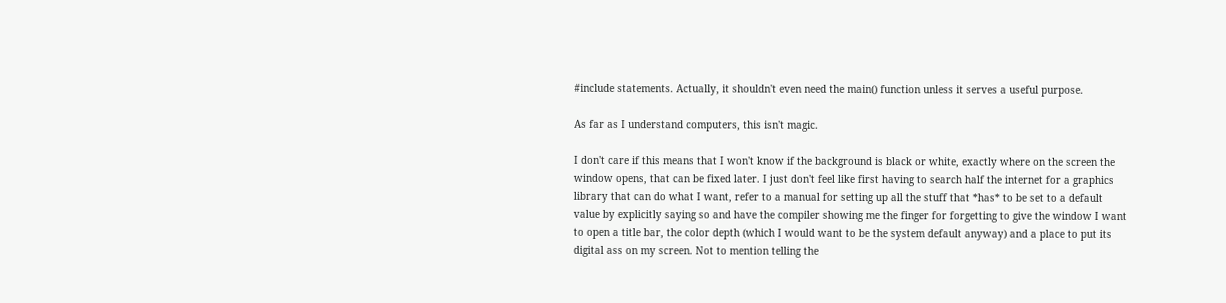#include statements. Actually, it shouldn't even need the main() function unless it serves a useful purpose.

As far as I understand computers, this isn't magic.

I don't care if this means that I won't know if the background is black or white, exactly where on the screen the window opens, that can be fixed later. I just don't feel like first having to search half the internet for a graphics library that can do what I want, refer to a manual for setting up all the stuff that *has* to be set to a default value by explicitly saying so and have the compiler showing me the finger for forgetting to give the window I want to open a title bar, the color depth (which I would want to be the system default anyway) and a place to put its digital ass on my screen. Not to mention telling the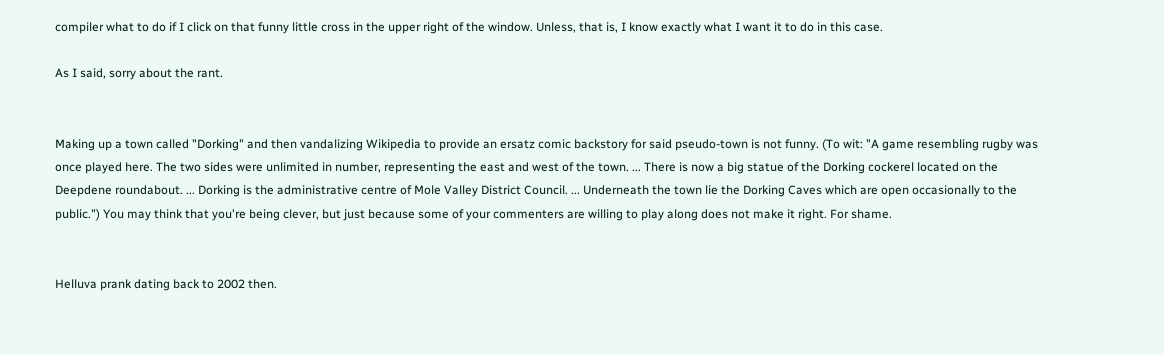compiler what to do if I click on that funny little cross in the upper right of the window. Unless, that is, I know exactly what I want it to do in this case.

As I said, sorry about the rant.


Making up a town called "Dorking" and then vandalizing Wikipedia to provide an ersatz comic backstory for said pseudo-town is not funny. (To wit: "A game resembling rugby was once played here. The two sides were unlimited in number, representing the east and west of the town. ... There is now a big statue of the Dorking cockerel located on the Deepdene roundabout. ... Dorking is the administrative centre of Mole Valley District Council. ... Underneath the town lie the Dorking Caves which are open occasionally to the public.") You may think that you're being clever, but just because some of your commenters are willing to play along does not make it right. For shame.


Helluva prank dating back to 2002 then.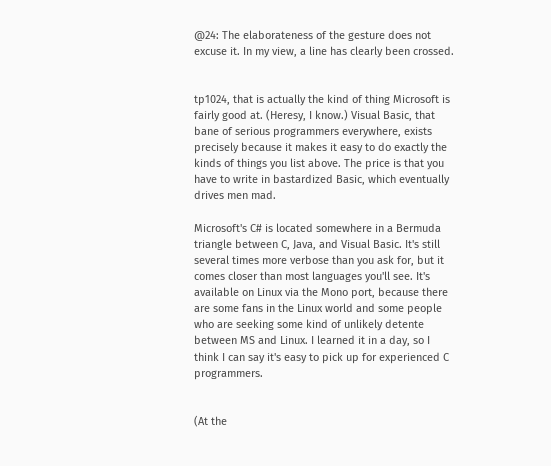@24: The elaborateness of the gesture does not excuse it. In my view, a line has clearly been crossed.


tp1024, that is actually the kind of thing Microsoft is fairly good at. (Heresy, I know.) Visual Basic, that bane of serious programmers everywhere, exists precisely because it makes it easy to do exactly the kinds of things you list above. The price is that you have to write in bastardized Basic, which eventually drives men mad.

Microsoft's C# is located somewhere in a Bermuda triangle between C, Java, and Visual Basic. It's still several times more verbose than you ask for, but it comes closer than most languages you'll see. It's available on Linux via the Mono port, because there are some fans in the Linux world and some people who are seeking some kind of unlikely detente between MS and Linux. I learned it in a day, so I think I can say it's easy to pick up for experienced C programmers.


(At the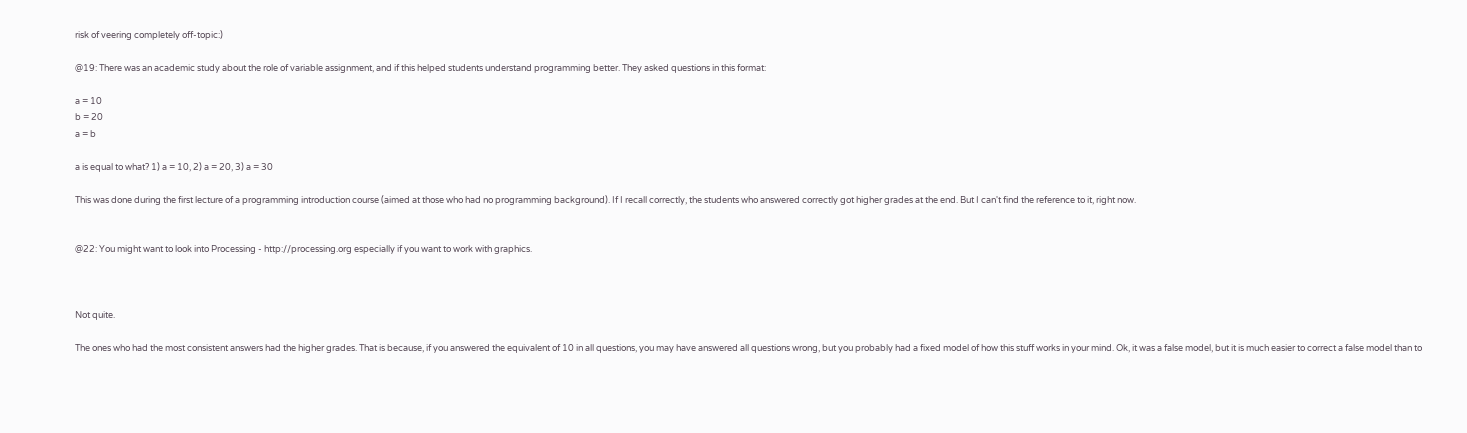risk of veering completely off-topic:)

@19: There was an academic study about the role of variable assignment, and if this helped students understand programming better. They asked questions in this format:

a = 10
b = 20
a = b

a is equal to what? 1) a = 10, 2) a = 20, 3) a = 30

This was done during the first lecture of a programming introduction course (aimed at those who had no programming background). If I recall correctly, the students who answered correctly got higher grades at the end. But I can't find the reference to it, right now.


@22: You might want to look into Processing - http://processing.org especially if you want to work with graphics.



Not quite.

The ones who had the most consistent answers had the higher grades. That is because, if you answered the equivalent of 10 in all questions, you may have answered all questions wrong, but you probably had a fixed model of how this stuff works in your mind. Ok, it was a false model, but it is much easier to correct a false model than to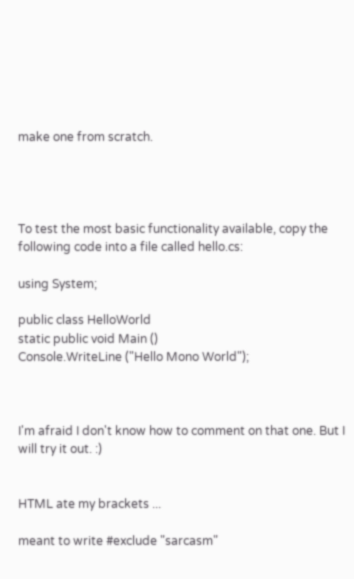make one from scratch.




To test the most basic functionality available, copy the following code into a file called hello.cs:

using System;

public class HelloWorld
static public void Main ()
Console.WriteLine ("Hello Mono World");



I'm afraid I don't know how to comment on that one. But I will try it out. :)


HTML ate my brackets ...

meant to write #exclude "sarcasm"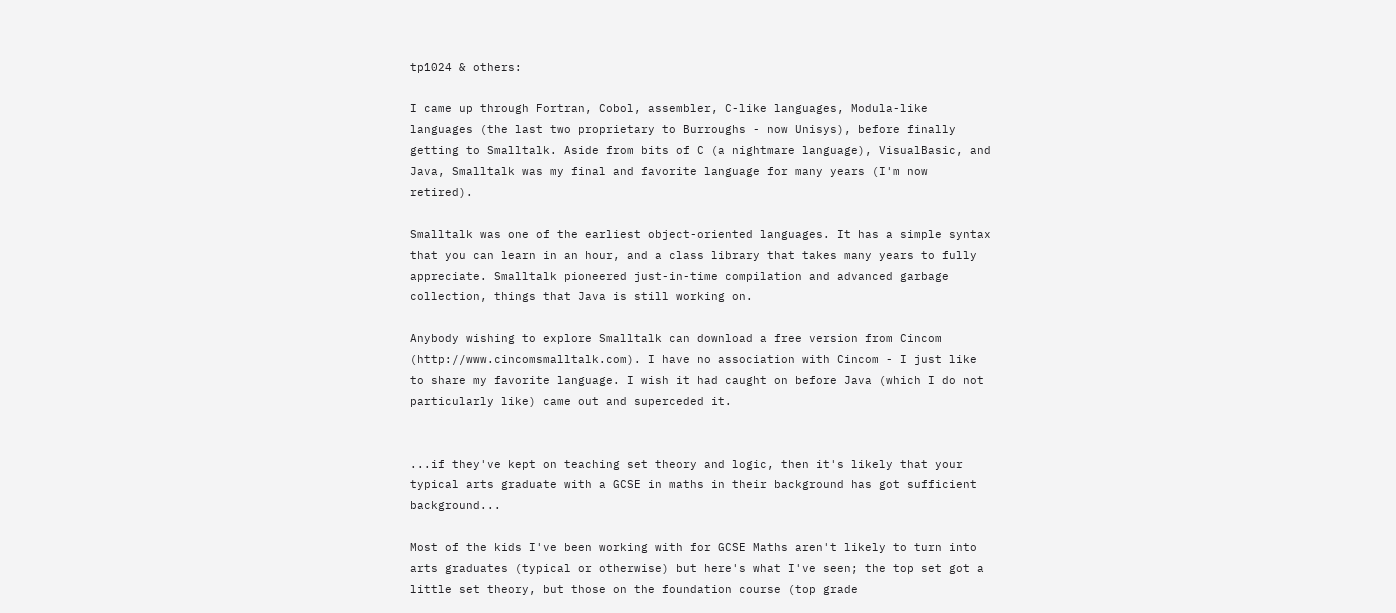tp1024 & others:

I came up through Fortran, Cobol, assembler, C-like languages, Modula-like languages (the last two proprietary to Burroughs - now Unisys), before finally getting to Smalltalk. Aside from bits of C (a nightmare language), VisualBasic, and Java, Smalltalk was my final and favorite language for many years (I'm now retired).

Smalltalk was one of the earliest object-oriented languages. It has a simple syntax that you can learn in an hour, and a class library that takes many years to fully appreciate. Smalltalk pioneered just-in-time compilation and advanced garbage collection, things that Java is still working on.

Anybody wishing to explore Smalltalk can download a free version from Cincom (http://www.cincomsmalltalk.com). I have no association with Cincom - I just like to share my favorite language. I wish it had caught on before Java (which I do not particularly like) came out and superceded it.


...if they've kept on teaching set theory and logic, then it's likely that your typical arts graduate with a GCSE in maths in their background has got sufficient background...

Most of the kids I've been working with for GCSE Maths aren't likely to turn into arts graduates (typical or otherwise) but here's what I've seen; the top set got a little set theory, but those on the foundation course (top grade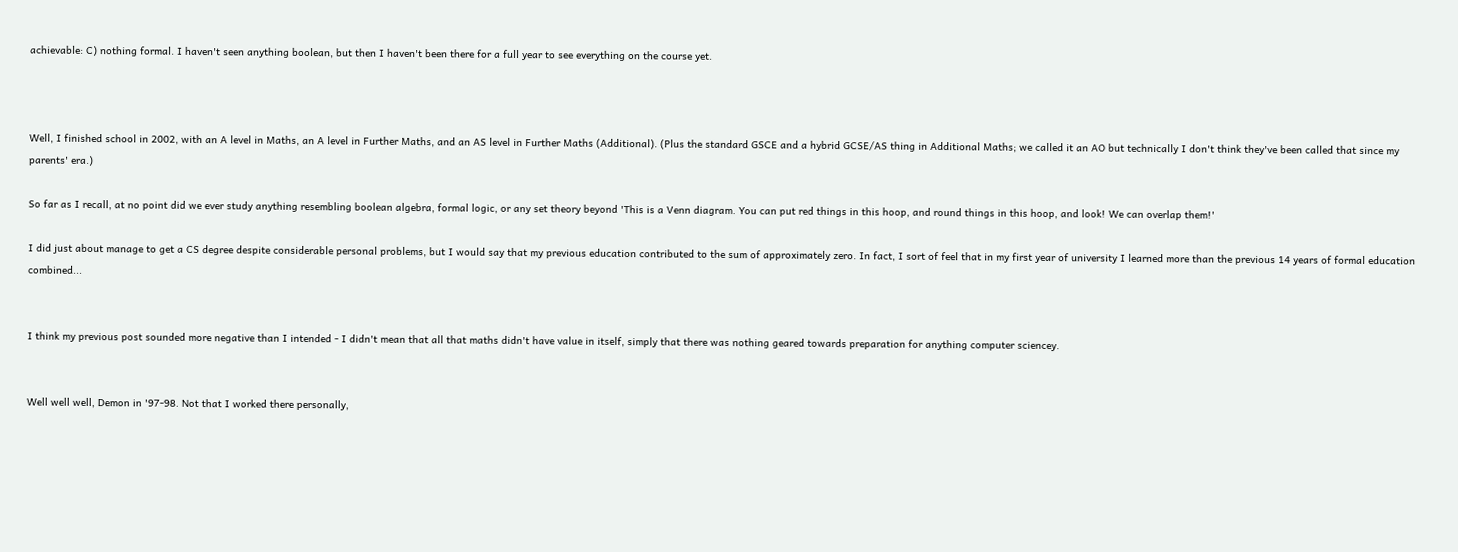achievable: C) nothing formal. I haven't seen anything boolean, but then I haven't been there for a full year to see everything on the course yet.



Well, I finished school in 2002, with an A level in Maths, an A level in Further Maths, and an AS level in Further Maths (Additional). (Plus the standard GSCE and a hybrid GCSE/AS thing in Additional Maths; we called it an AO but technically I don't think they've been called that since my parents' era.)

So far as I recall, at no point did we ever study anything resembling boolean algebra, formal logic, or any set theory beyond 'This is a Venn diagram. You can put red things in this hoop, and round things in this hoop, and look! We can overlap them!'

I did just about manage to get a CS degree despite considerable personal problems, but I would say that my previous education contributed to the sum of approximately zero. In fact, I sort of feel that in my first year of university I learned more than the previous 14 years of formal education combined...


I think my previous post sounded more negative than I intended - I didn't mean that all that maths didn't have value in itself, simply that there was nothing geared towards preparation for anything computer sciencey.


Well well well, Demon in '97-98. Not that I worked there personally,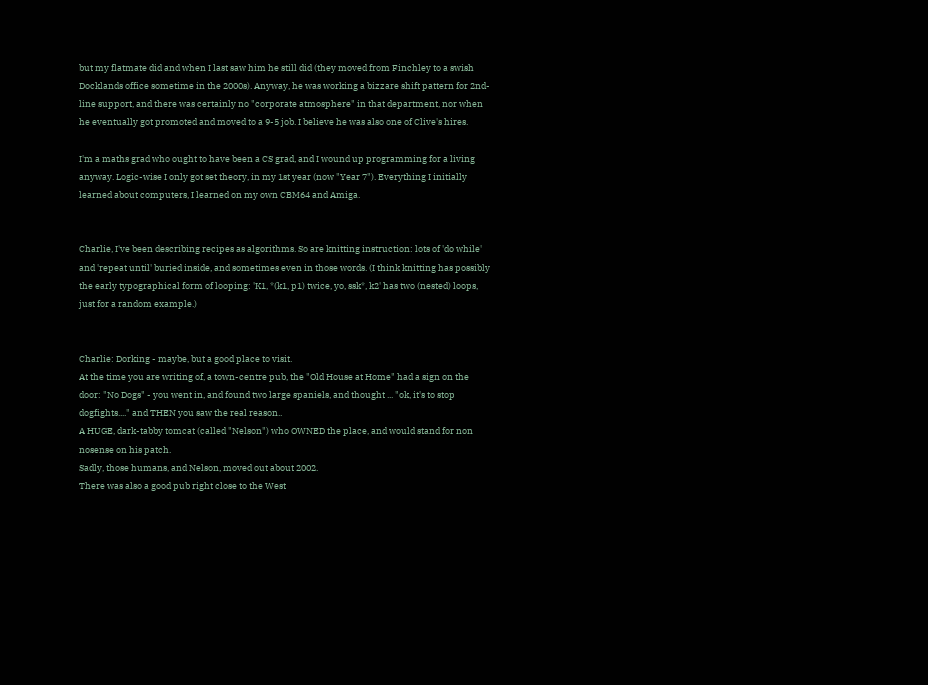but my flatmate did and when I last saw him he still did (they moved from Finchley to a swish Docklands office sometime in the 2000s). Anyway, he was working a bizzare shift pattern for 2nd-line support, and there was certainly no "corporate atmosphere" in that department, nor when he eventually got promoted and moved to a 9-5 job. I believe he was also one of Clive's hires.

I'm a maths grad who ought to have been a CS grad, and I wound up programming for a living anyway. Logic-wise I only got set theory, in my 1st year (now "Year 7"). Everything I initially learned about computers, I learned on my own CBM64 and Amiga.


Charlie, I've been describing recipes as algorithms. So are knitting instruction: lots of 'do while' and 'repeat until' buried inside, and sometimes even in those words. (I think knitting has possibly the early typographical form of looping: 'K1, *(k1, p1) twice, yo, ssk*, k2' has two (nested) loops, just for a random example.)


Charlie: Dorking - maybe, but a good place to visit.
At the time you are writing of, a town-centre pub, the "Old House at Home" had a sign on the door: "No Dogs" - you went in, and found two large spaniels, and thought ... "ok, it's to stop dogfights...." and THEN you saw the real reason..
A HUGE, dark-tabby tomcat (called "Nelson") who OWNED the place, and would stand for non nosense on his patch.
Sadly, those humans, and Nelson, moved out about 2002.
There was also a good pub right close to the West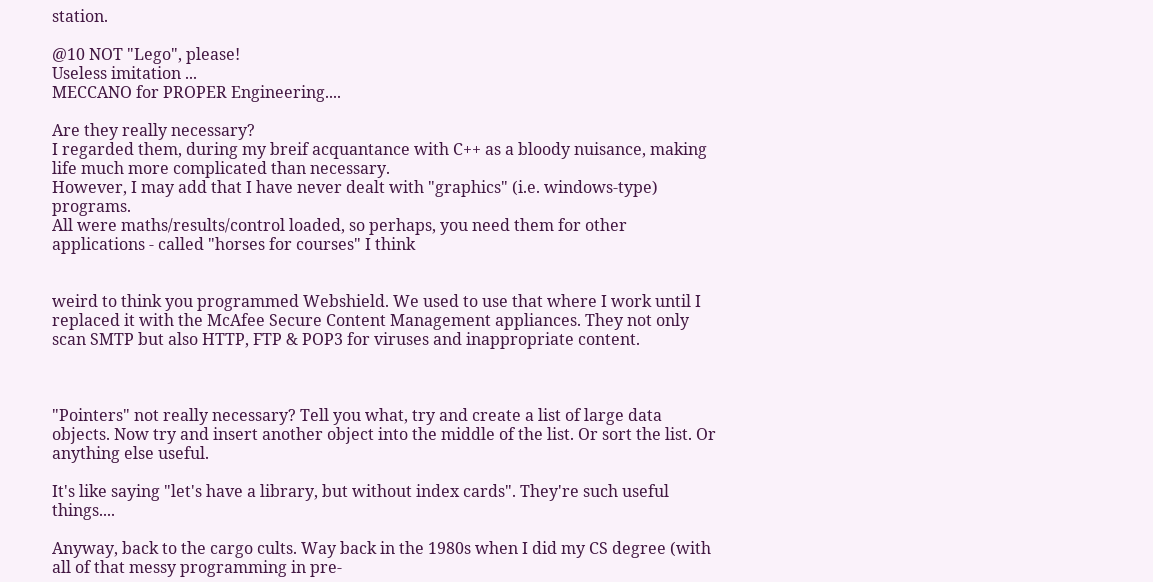station.

@10 NOT "Lego", please!
Useless imitation ...
MECCANO for PROPER Engineering....

Are they really necessary?
I regarded them, during my breif acquantance with C++ as a bloody nuisance, making life much more complicated than necessary.
However, I may add that I have never dealt with "graphics" (i.e. windows-type) programs.
All were maths/results/control loaded, so perhaps, you need them for other applications - called "horses for courses" I think


weird to think you programmed Webshield. We used to use that where I work until I replaced it with the McAfee Secure Content Management appliances. They not only scan SMTP but also HTTP, FTP & POP3 for viruses and inappropriate content.



"Pointers" not really necessary? Tell you what, try and create a list of large data objects. Now try and insert another object into the middle of the list. Or sort the list. Or anything else useful.

It's like saying "let's have a library, but without index cards". They're such useful things....

Anyway, back to the cargo cults. Way back in the 1980s when I did my CS degree (with all of that messy programming in pre-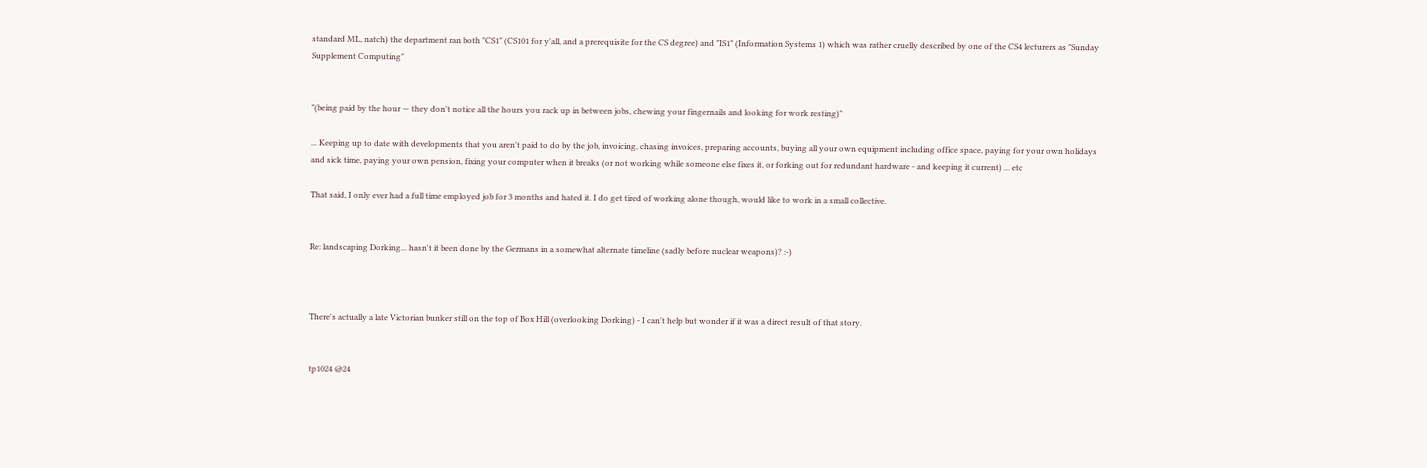standard ML, natch) the department ran both "CS1" (CS101 for y'all, and a prerequisite for the CS degree) and "IS1" (Information Systems 1) which was rather cruelly described by one of the CS4 lecturers as "Sunday Supplement Computing"


"(being paid by the hour — they don't notice all the hours you rack up in between jobs, chewing your fingernails and looking for work resting)"

... Keeping up to date with developments that you aren't paid to do by the job, invoicing, chasing invoices, preparing accounts, buying all your own equipment including office space, paying for your own holidays and sick time, paying your own pension, fixing your computer when it breaks (or not working while someone else fixes it, or forking out for redundant hardware - and keeping it current) ... etc

That said, I only ever had a full time employed job for 3 months and hated it. I do get tired of working alone though, would like to work in a small collective.


Re: landscaping Dorking... hasn't it been done by the Germans in a somewhat alternate timeline (sadly before nuclear weapons)? :-)



There's actually a late Victorian bunker still on the top of Box Hill (overlooking Dorking) - I can't help but wonder if it was a direct result of that story.


tp1024 @24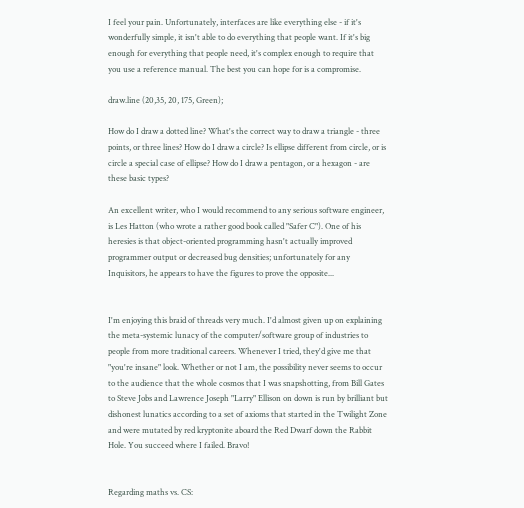I feel your pain. Unfortunately, interfaces are like everything else - if it's wonderfully simple, it isn't able to do everything that people want. If it's big enough for everything that people need, it's complex enough to require that you use a reference manual. The best you can hope for is a compromise.

draw.line (20,35, 20, 175, Green);

How do I draw a dotted line? What's the correct way to draw a triangle - three points, or three lines? How do I draw a circle? Is ellipse different from circle, or is circle a special case of ellipse? How do I draw a pentagon, or a hexagon - are these basic types?

An excellent writer, who I would recommend to any serious software engineer, is Les Hatton (who wrote a rather good book called "Safer C"). One of his heresies is that object-oriented programming hasn't actually improved programmer output or decreased bug densities; unfortunately for any Inquisitors, he appears to have the figures to prove the opposite...


I'm enjoying this braid of threads very much. I'd almost given up on explaining the meta-systemic lunacy of the computer/software group of industries to people from more traditional careers. Whenever I tried, they'd give me that "you're insane" look. Whether or not I am, the possibility never seems to occur to the audience that the whole cosmos that I was snapshotting, from Bill Gates to Steve Jobs and Lawrence Joseph "Larry" Ellison on down is run by brilliant but dishonest lunatics according to a set of axioms that started in the Twilight Zone and were mutated by red kryptonite aboard the Red Dwarf down the Rabbit Hole. You succeed where I failed. Bravo!


Regarding maths vs. CS: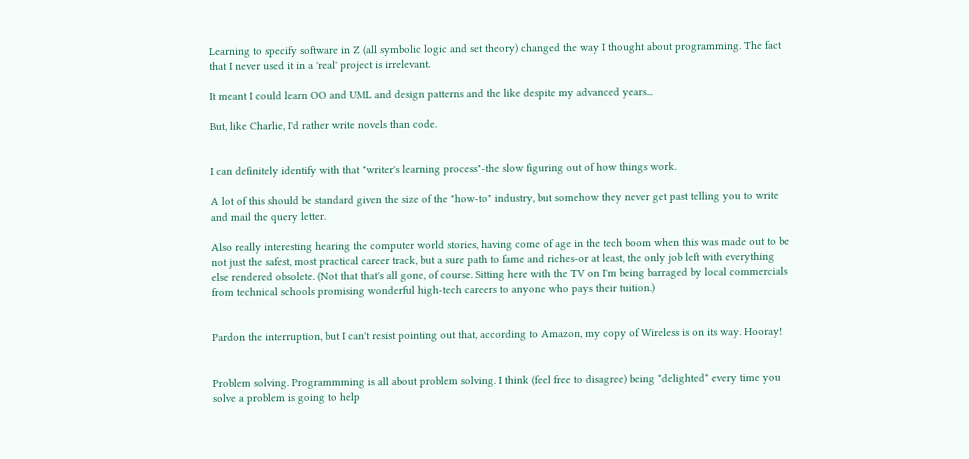Learning to specify software in Z (all symbolic logic and set theory) changed the way I thought about programming. The fact that I never used it in a 'real' project is irrelevant.

It meant I could learn OO and UML and design patterns and the like despite my advanced years...

But, like Charlie, I'd rather write novels than code.


I can definitely identify with that "writer's learning process"-the slow figuring out of how things work.

A lot of this should be standard given the size of the "how-to" industry, but somehow they never get past telling you to write and mail the query letter.

Also really interesting hearing the computer world stories, having come of age in the tech boom when this was made out to be not just the safest, most practical career track, but a sure path to fame and riches-or at least, the only job left with everything else rendered obsolete. (Not that that's all gone, of course. Sitting here with the TV on I'm being barraged by local commercials from technical schools promising wonderful high-tech careers to anyone who pays their tuition.)


Pardon the interruption, but I can't resist pointing out that, according to Amazon, my copy of Wireless is on its way. Hooray!


Problem solving. Programmming is all about problem solving. I think (feel free to disagree) being *delighted* every time you solve a problem is going to help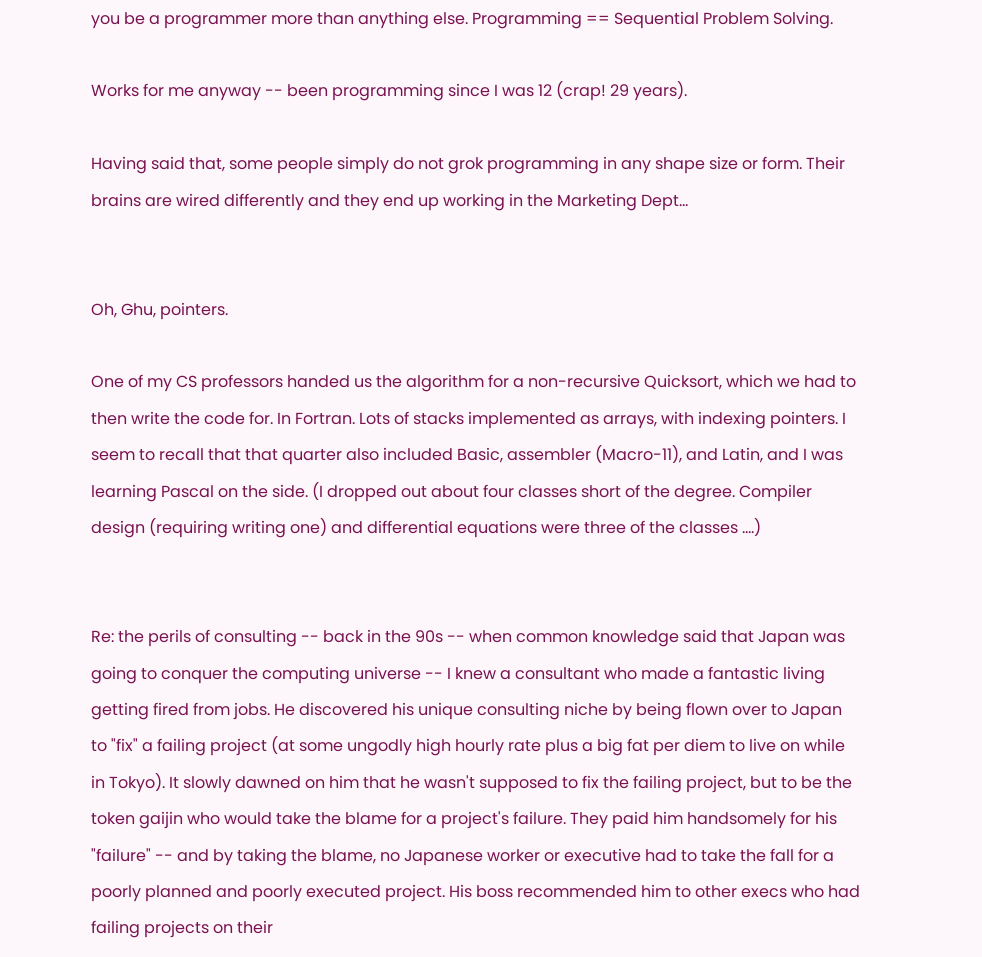you be a programmer more than anything else. Programming == Sequential Problem Solving.

Works for me anyway -- been programming since I was 12 (crap! 29 years).

Having said that, some people simply do not grok programming in any shape size or form. Their brains are wired differently and they end up working in the Marketing Dept...


Oh, Ghu, pointers.

One of my CS professors handed us the algorithm for a non-recursive Quicksort, which we had to then write the code for. In Fortran. Lots of stacks implemented as arrays, with indexing pointers. I seem to recall that that quarter also included Basic, assembler (Macro-11), and Latin, and I was learning Pascal on the side. (I dropped out about four classes short of the degree. Compiler design (requiring writing one) and differential equations were three of the classes ....)


Re: the perils of consulting -- back in the 90s -- when common knowledge said that Japan was going to conquer the computing universe -- I knew a consultant who made a fantastic living getting fired from jobs. He discovered his unique consulting niche by being flown over to Japan to "fix" a failing project (at some ungodly high hourly rate plus a big fat per diem to live on while in Tokyo). It slowly dawned on him that he wasn't supposed to fix the failing project, but to be the token gaijin who would take the blame for a project's failure. They paid him handsomely for his "failure" -- and by taking the blame, no Japanese worker or executive had to take the fall for a poorly planned and poorly executed project. His boss recommended him to other execs who had failing projects on their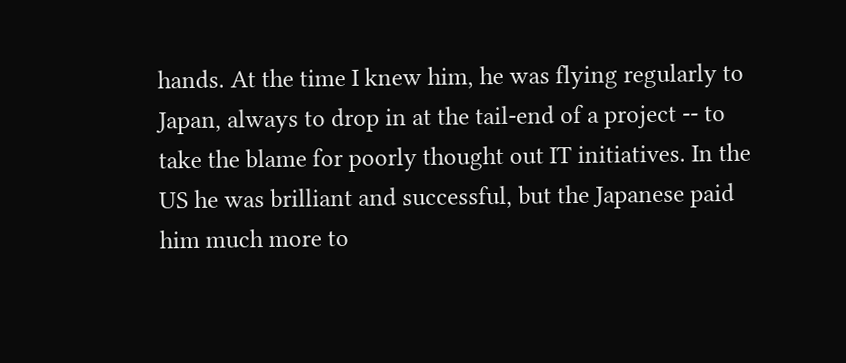hands. At the time I knew him, he was flying regularly to Japan, always to drop in at the tail-end of a project -- to take the blame for poorly thought out IT initiatives. In the US he was brilliant and successful, but the Japanese paid him much more to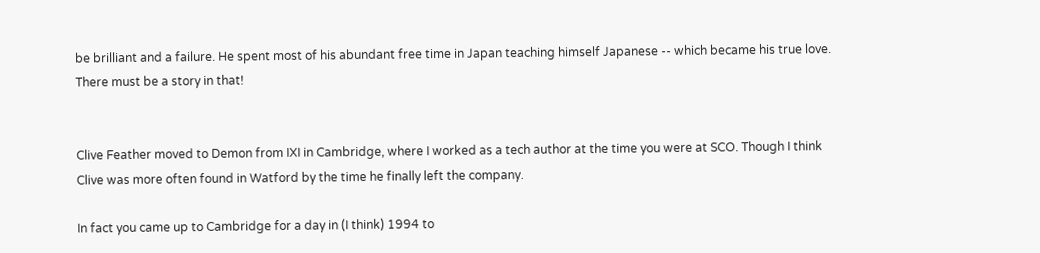be brilliant and a failure. He spent most of his abundant free time in Japan teaching himself Japanese -- which became his true love. There must be a story in that!


Clive Feather moved to Demon from IXI in Cambridge, where I worked as a tech author at the time you were at SCO. Though I think Clive was more often found in Watford by the time he finally left the company.

In fact you came up to Cambridge for a day in (I think) 1994 to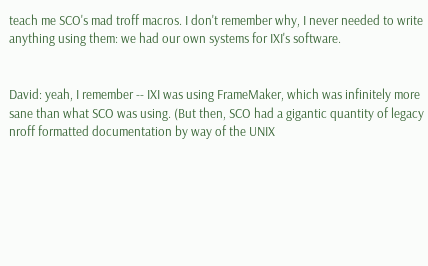teach me SCO's mad troff macros. I don't remember why, I never needed to write anything using them: we had our own systems for IXI's software.


David: yeah, I remember -- IXI was using FrameMaker, which was infinitely more sane than what SCO was using. (But then, SCO had a gigantic quantity of legacy nroff formatted documentation by way of the UNIX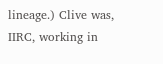lineage.) Clive was, IIRC, working in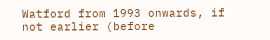Watford from 1993 onwards, if not earlier (before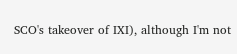SCO's takeover of IXI), although I'm not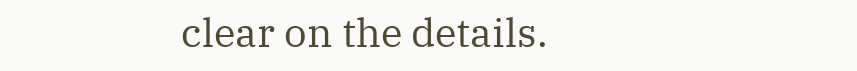clear on the details.